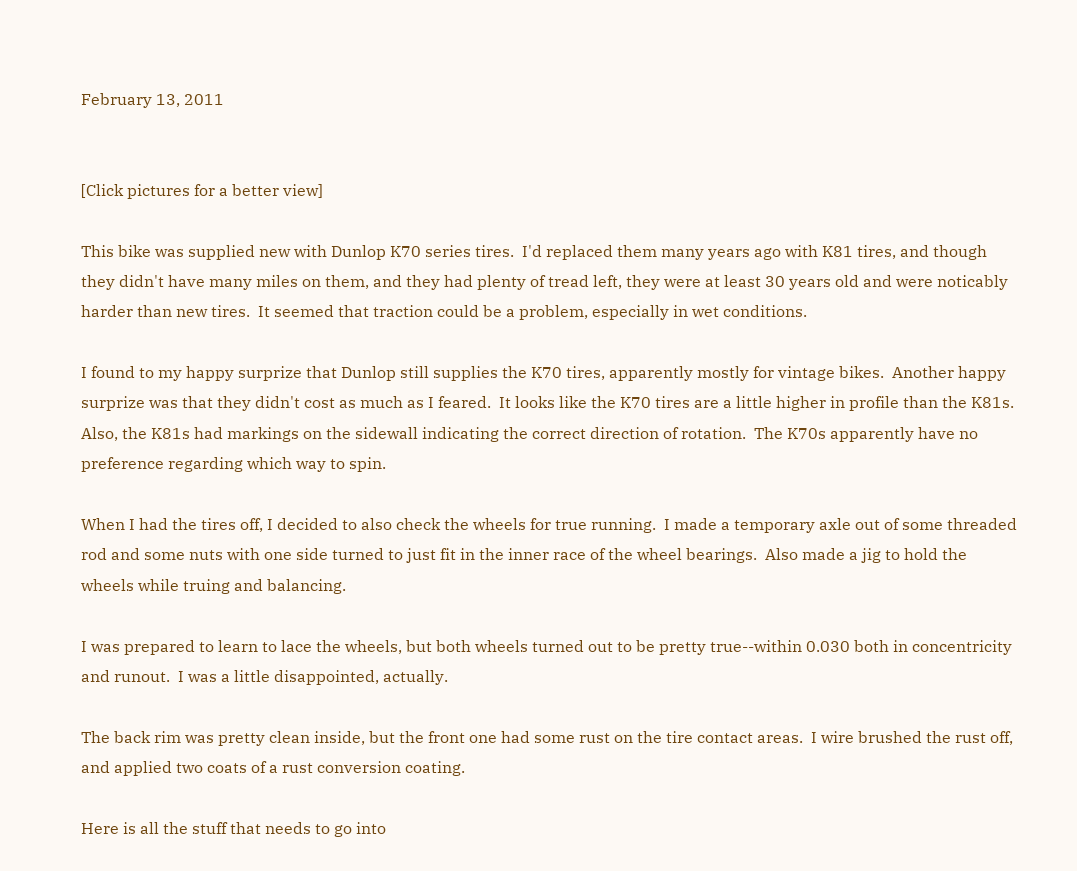February 13, 2011


[Click pictures for a better view]

This bike was supplied new with Dunlop K70 series tires.  I'd replaced them many years ago with K81 tires, and though they didn't have many miles on them, and they had plenty of tread left, they were at least 30 years old and were noticably harder than new tires.  It seemed that traction could be a problem, especially in wet conditions.

I found to my happy surprize that Dunlop still supplies the K70 tires, apparently mostly for vintage bikes.  Another happy surprize was that they didn't cost as much as I feared.  It looks like the K70 tires are a little higher in profile than the K81s.  Also, the K81s had markings on the sidewall indicating the correct direction of rotation.  The K70s apparently have no preference regarding which way to spin.

When I had the tires off, I decided to also check the wheels for true running.  I made a temporary axle out of some threaded rod and some nuts with one side turned to just fit in the inner race of the wheel bearings.  Also made a jig to hold the wheels while truing and balancing.

I was prepared to learn to lace the wheels, but both wheels turned out to be pretty true--within 0.030 both in concentricity and runout.  I was a little disappointed, actually.

The back rim was pretty clean inside, but the front one had some rust on the tire contact areas.  I wire brushed the rust off, and applied two coats of a rust conversion coating.

Here is all the stuff that needs to go into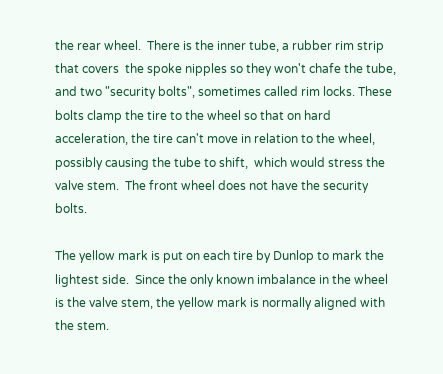the rear wheel.  There is the inner tube, a rubber rim strip that covers  the spoke nipples so they won't chafe the tube,  and two "security bolts", sometimes called rim locks. These bolts clamp the tire to the wheel so that on hard acceleration, the tire can't move in relation to the wheel, possibly causing the tube to shift,  which would stress the valve stem.  The front wheel does not have the security bolts.

The yellow mark is put on each tire by Dunlop to mark the lightest side.  Since the only known imbalance in the wheel is the valve stem, the yellow mark is normally aligned with the stem.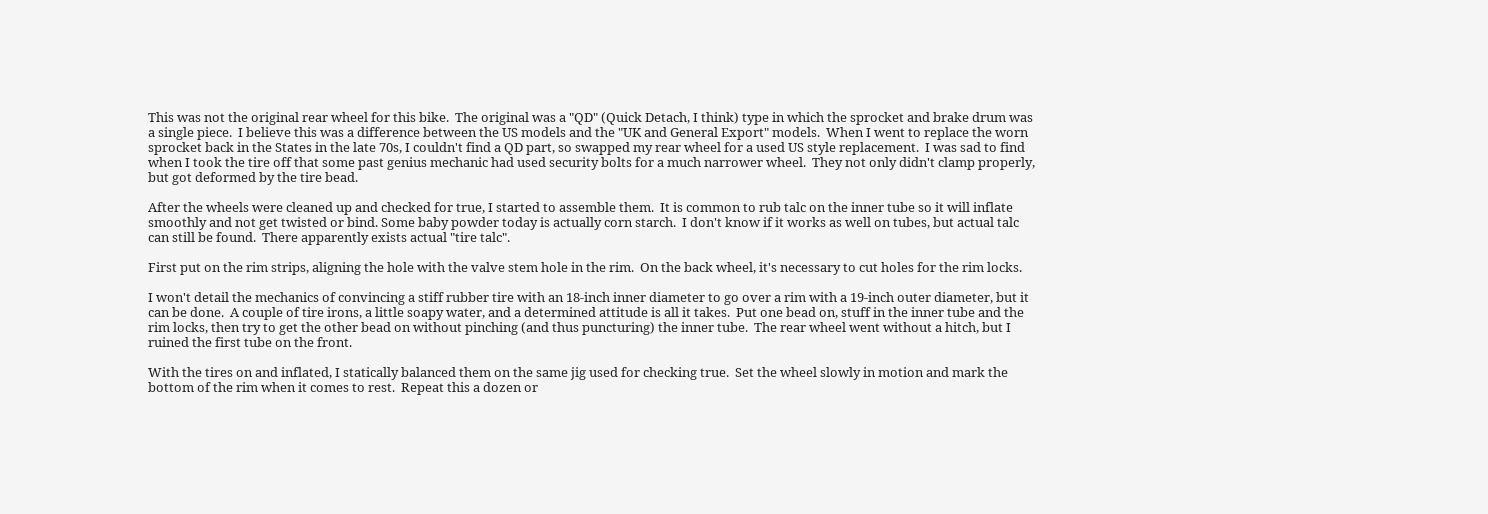This was not the original rear wheel for this bike.  The original was a "QD" (Quick Detach, I think) type in which the sprocket and brake drum was a single piece.  I believe this was a difference between the US models and the "UK and General Export" models.  When I went to replace the worn sprocket back in the States in the late 70s, I couldn't find a QD part, so swapped my rear wheel for a used US style replacement.  I was sad to find when I took the tire off that some past genius mechanic had used security bolts for a much narrower wheel.  They not only didn't clamp properly, but got deformed by the tire bead.

After the wheels were cleaned up and checked for true, I started to assemble them.  It is common to rub talc on the inner tube so it will inflate smoothly and not get twisted or bind. Some baby powder today is actually corn starch.  I don't know if it works as well on tubes, but actual talc can still be found.  There apparently exists actual "tire talc".

First put on the rim strips, aligning the hole with the valve stem hole in the rim.  On the back wheel, it's necessary to cut holes for the rim locks.

I won't detail the mechanics of convincing a stiff rubber tire with an 18-inch inner diameter to go over a rim with a 19-inch outer diameter, but it can be done.  A couple of tire irons, a little soapy water, and a determined attitude is all it takes.  Put one bead on, stuff in the inner tube and the rim locks, then try to get the other bead on without pinching (and thus puncturing) the inner tube.  The rear wheel went without a hitch, but I ruined the first tube on the front.

With the tires on and inflated, I statically balanced them on the same jig used for checking true.  Set the wheel slowly in motion and mark the bottom of the rim when it comes to rest.  Repeat this a dozen or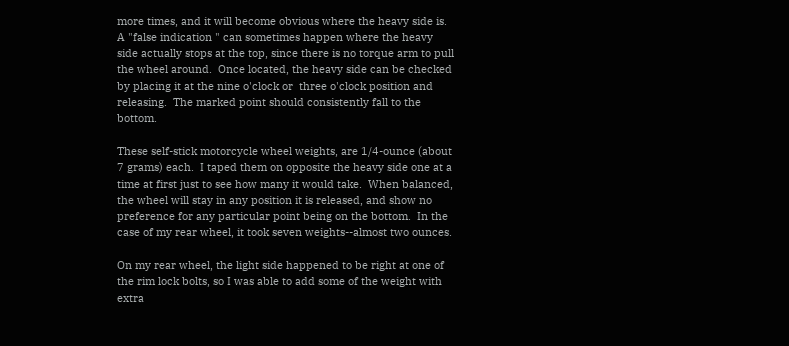more times, and it will become obvious where the heavy side is.  A "false indication " can sometimes happen where the heavy side actually stops at the top, since there is no torque arm to pull the wheel around.  Once located, the heavy side can be checked by placing it at the nine o'clock or  three o'clock position and releasing.  The marked point should consistently fall to the bottom.

These self-stick motorcycle wheel weights, are 1/4-ounce (about 7 grams) each.  I taped them on opposite the heavy side one at a time at first just to see how many it would take.  When balanced, the wheel will stay in any position it is released, and show no preference for any particular point being on the bottom.  In the case of my rear wheel, it took seven weights--almost two ounces.

On my rear wheel, the light side happened to be right at one of the rim lock bolts, so I was able to add some of the weight with extra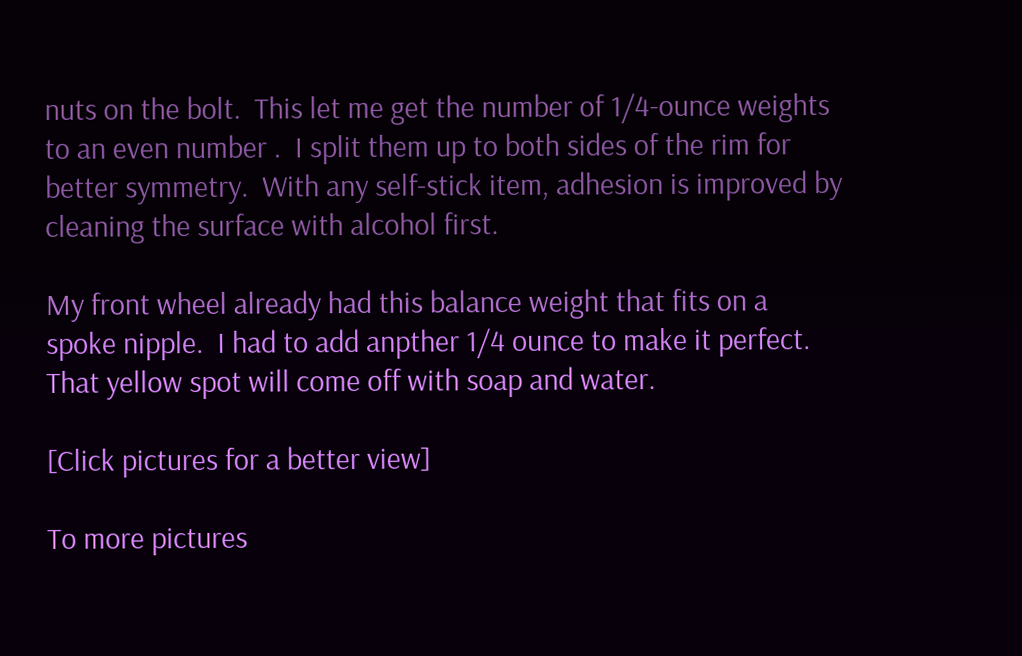nuts on the bolt.  This let me get the number of 1/4-ounce weights to an even number .  I split them up to both sides of the rim for better symmetry.  With any self-stick item, adhesion is improved by cleaning the surface with alcohol first.

My front wheel already had this balance weight that fits on a spoke nipple.  I had to add anpther 1/4 ounce to make it perfect.  That yellow spot will come off with soap and water.

[Click pictures for a better view]

To more pictures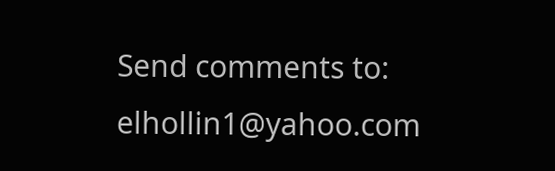Send comments to: elhollin1@yahoo.com